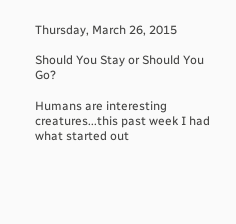Thursday, March 26, 2015

Should You Stay or Should You Go?

Humans are interesting creatures...this past week I had what started out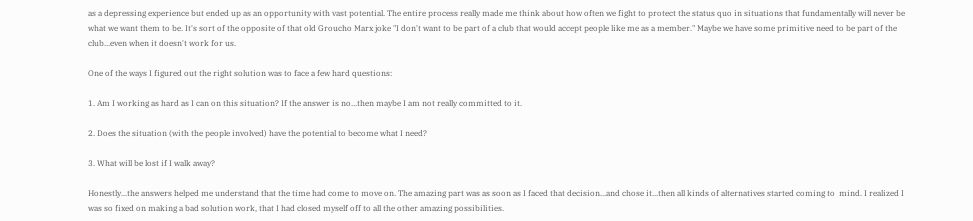as a depressing experience but ended up as an opportunity with vast potential. The entire process really made me think about how often we fight to protect the status quo in situations that fundamentally will never be what we want them to be. It's sort of the opposite of that old Groucho Marx joke "I don't want to be part of a club that would accept people like me as a member." Maybe we have some primitive need to be part of the club...even when it doesn't work for us.

One of the ways I figured out the right solution was to face a few hard questions:

1. Am I working as hard as I can on this situation? If the answer is no...then maybe I am not really committed to it.

2. Does the situation (with the people involved) have the potential to become what I need?

3. What will be lost if I walk away?

Honestly...the answers helped me understand that the time had come to move on. The amazing part was as soon as I faced that decision...and chose it...then all kinds of alternatives started coming to  mind. I realized I was so fixed on making a bad solution work, that I had closed myself off to all the other amazing possibilities.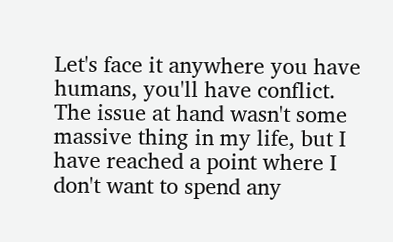Let's face it anywhere you have humans, you'll have conflict. The issue at hand wasn't some massive thing in my life, but I have reached a point where I don't want to spend any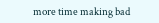more time making bad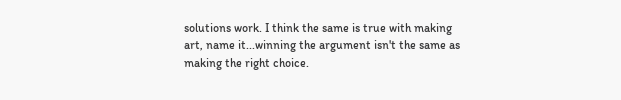solutions work. I think the same is true with making art, name it...winning the argument isn't the same as making the right choice.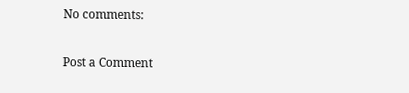No comments:

Post a Comment